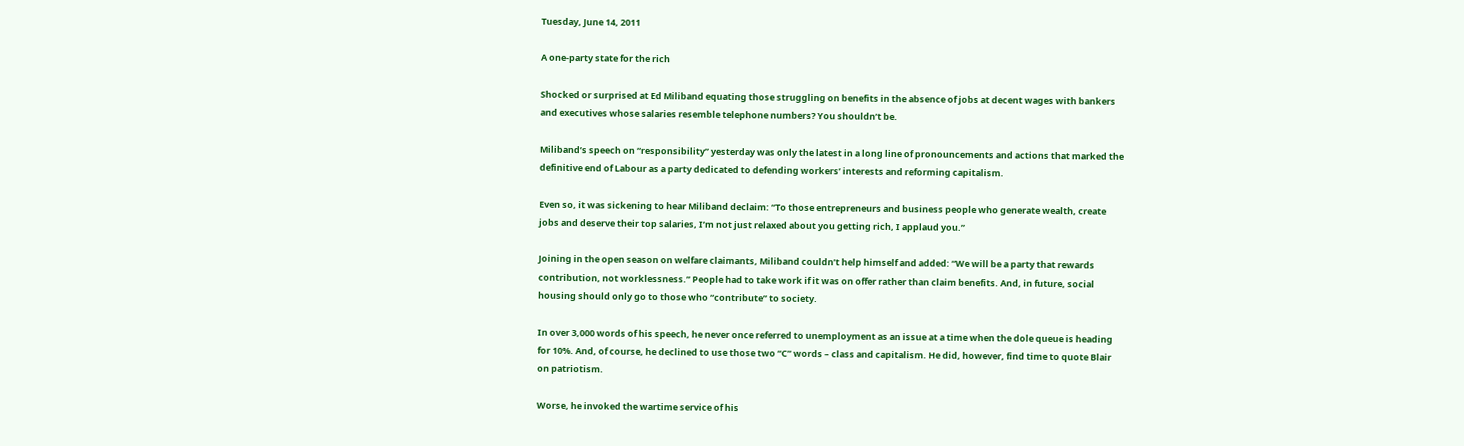Tuesday, June 14, 2011

A one-party state for the rich

Shocked or surprised at Ed Miliband equating those struggling on benefits in the absence of jobs at decent wages with bankers and executives whose salaries resemble telephone numbers? You shouldn’t be.

Miliband’s speech on “responsibility” yesterday was only the latest in a long line of pronouncements and actions that marked the definitive end of Labour as a party dedicated to defending workers’ interests and reforming capitalism.

Even so, it was sickening to hear Miliband declaim: “To those entrepreneurs and business people who generate wealth, create jobs and deserve their top salaries, I’m not just relaxed about you getting rich, I applaud you.”

Joining in the open season on welfare claimants, Miliband couldn’t help himself and added: “We will be a party that rewards contribution, not worklessness.” People had to take work if it was on offer rather than claim benefits. And, in future, social housing should only go to those who “contribute” to society.

In over 3,000 words of his speech, he never once referred to unemployment as an issue at a time when the dole queue is heading for 10%. And, of course, he declined to use those two “C” words – class and capitalism. He did, however, find time to quote Blair on patriotism.

Worse, he invoked the wartime service of his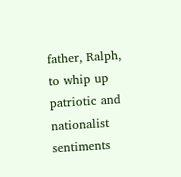father, Ralph, to whip up patriotic and nationalist sentiments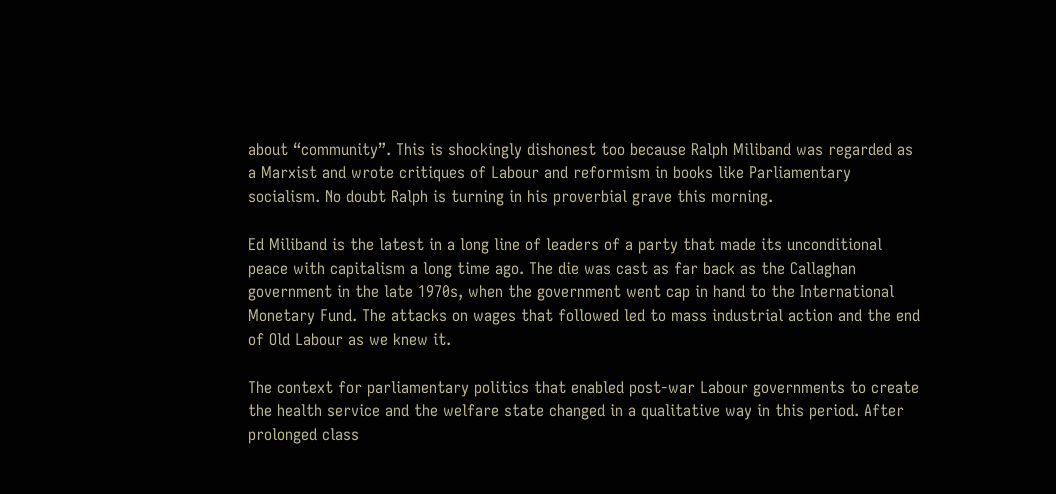about “community”. This is shockingly dishonest too because Ralph Miliband was regarded as a Marxist and wrote critiques of Labour and reformism in books like Parliamentary socialism. No doubt Ralph is turning in his proverbial grave this morning.

Ed Miliband is the latest in a long line of leaders of a party that made its unconditional peace with capitalism a long time ago. The die was cast as far back as the Callaghan government in the late 1970s, when the government went cap in hand to the International Monetary Fund. The attacks on wages that followed led to mass industrial action and the end of Old Labour as we knew it.

The context for parliamentary politics that enabled post-war Labour governments to create the health service and the welfare state changed in a qualitative way in this period. After prolonged class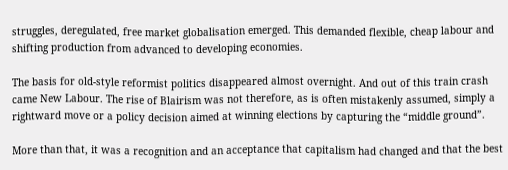struggles, deregulated, free market globalisation emerged. This demanded flexible, cheap labour and shifting production from advanced to developing economies.

The basis for old-style reformist politics disappeared almost overnight. And out of this train crash came New Labour. The rise of Blairism was not therefore, as is often mistakenly assumed, simply a rightward move or a policy decision aimed at winning elections by capturing the “middle ground”.

More than that, it was a recognition and an acceptance that capitalism had changed and that the best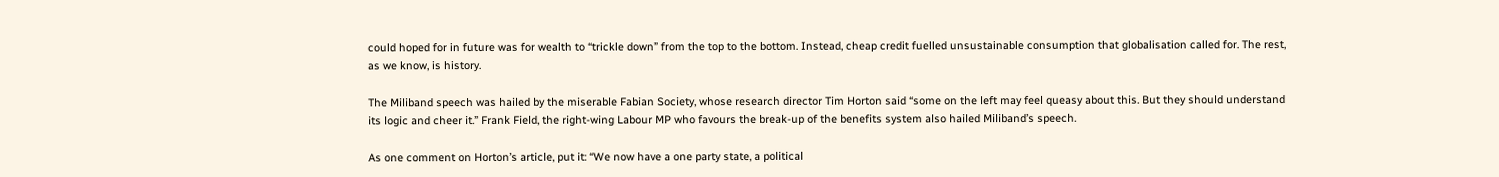could hoped for in future was for wealth to “trickle down” from the top to the bottom. Instead, cheap credit fuelled unsustainable consumption that globalisation called for. The rest, as we know, is history.

The Miliband speech was hailed by the miserable Fabian Society, whose research director Tim Horton said “some on the left may feel queasy about this. But they should understand its logic and cheer it.” Frank Field, the right-wing Labour MP who favours the break-up of the benefits system also hailed Miliband’s speech.

As one comment on Horton’s article, put it: “We now have a one party state, a political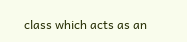class which acts as an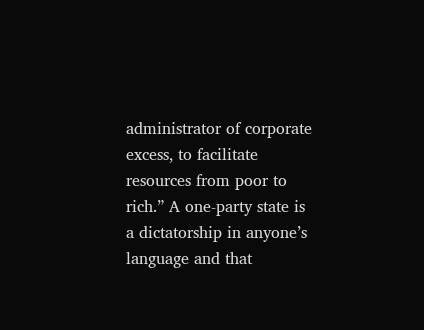administrator of corporate excess, to facilitate resources from poor to rich.” A one-party state is a dictatorship in anyone’s language and that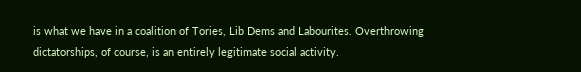is what we have in a coalition of Tories, Lib Dems and Labourites. Overthrowing dictatorships, of course, is an entirely legitimate social activity.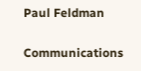Paul Feldman

Communications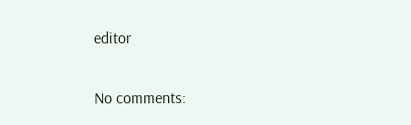editor

No comments: